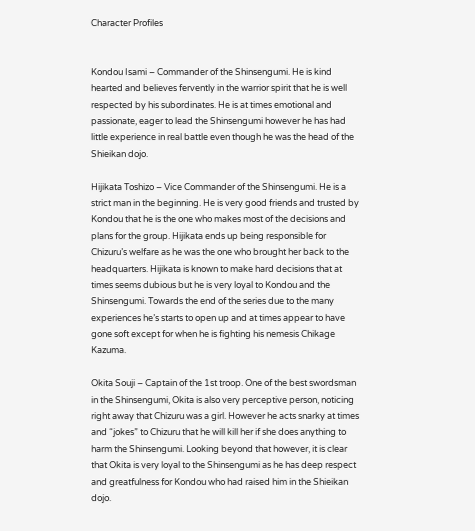Character Profiles


Kondou Isami – Commander of the Shinsengumi. He is kind hearted and believes fervently in the warrior spirit that he is well respected by his subordinates. He is at times emotional and passionate, eager to lead the Shinsengumi however he has had little experience in real battle even though he was the head of the Shieikan dojo.

Hijikata Toshizo – Vice Commander of the Shinsengumi. He is a strict man in the beginning. He is very good friends and trusted by Kondou that he is the one who makes most of the decisions and plans for the group. Hijikata ends up being responsible for Chizuru’s welfare as he was the one who brought her back to the headquarters. Hijikata is known to make hard decisions that at times seems dubious but he is very loyal to Kondou and the Shinsengumi. Towards the end of the series due to the many experiences he’s starts to open up and at times appear to have gone soft except for when he is fighting his nemesis Chikage Kazuma.

Okita Souji – Captain of the 1st troop. One of the best swordsman in the Shinsengumi, Okita is also very perceptive person, noticing right away that Chizuru was a girl. However he acts snarky at times and “jokes” to Chizuru that he will kill her if she does anything to harm the Shinsengumi. Looking beyond that however, it is clear that Okita is very loyal to the Shinsengumi as he has deep respect and greatfulness for Kondou who had raised him in the Shieikan dojo.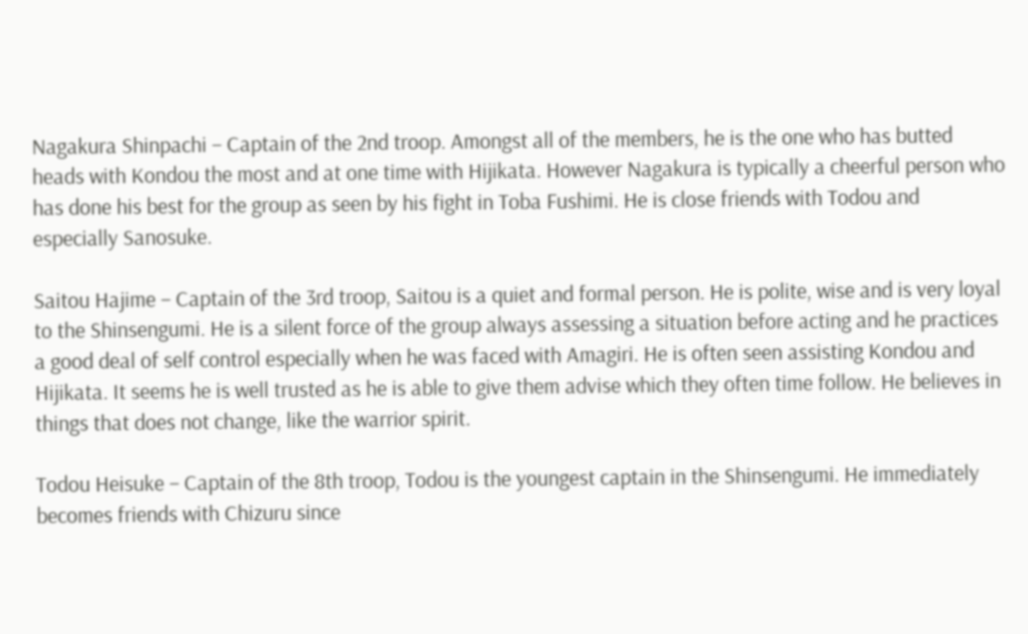Nagakura Shinpachi – Captain of the 2nd troop. Amongst all of the members, he is the one who has butted heads with Kondou the most and at one time with Hijikata. However Nagakura is typically a cheerful person who has done his best for the group as seen by his fight in Toba Fushimi. He is close friends with Todou and especially Sanosuke.

Saitou Hajime – Captain of the 3rd troop, Saitou is a quiet and formal person. He is polite, wise and is very loyal to the Shinsengumi. He is a silent force of the group always assessing a situation before acting and he practices a good deal of self control especially when he was faced with Amagiri. He is often seen assisting Kondou and Hijikata. It seems he is well trusted as he is able to give them advise which they often time follow. He believes in things that does not change, like the warrior spirit.

Todou Heisuke – Captain of the 8th troop, Todou is the youngest captain in the Shinsengumi. He immediately becomes friends with Chizuru since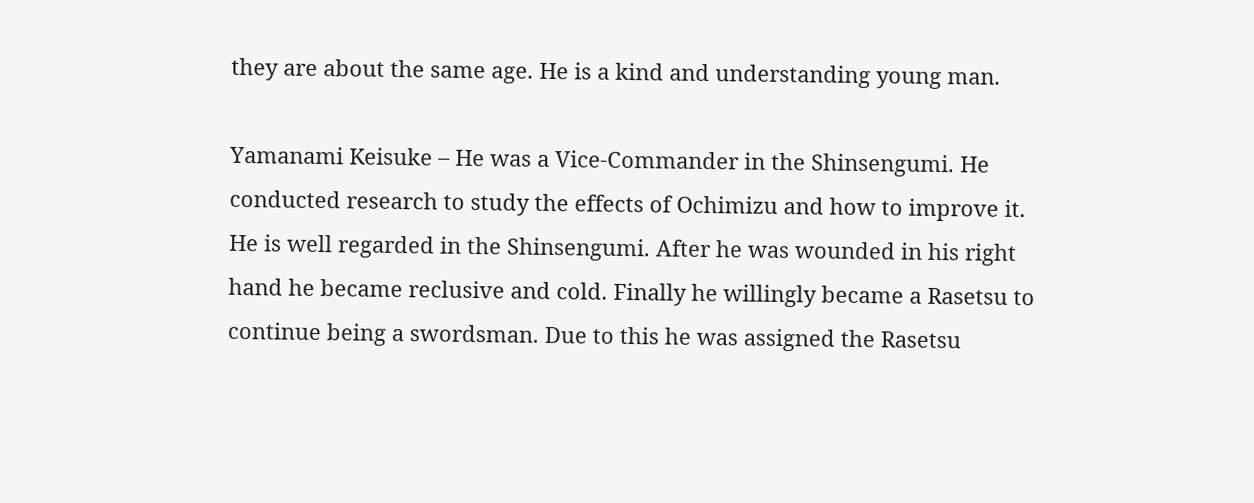they are about the same age. He is a kind and understanding young man.

Yamanami Keisuke – He was a Vice-Commander in the Shinsengumi. He conducted research to study the effects of Ochimizu and how to improve it. He is well regarded in the Shinsengumi. After he was wounded in his right hand he became reclusive and cold. Finally he willingly became a Rasetsu to continue being a swordsman. Due to this he was assigned the Rasetsu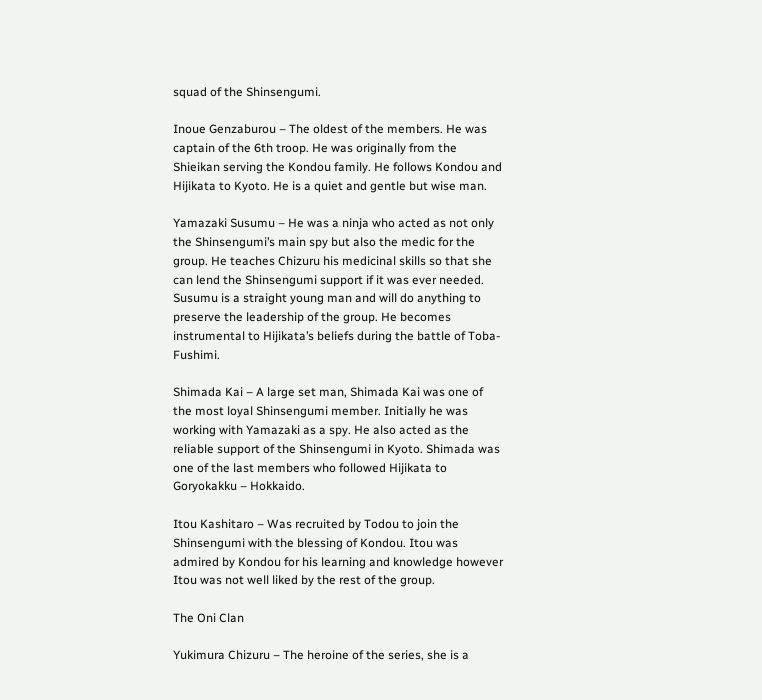squad of the Shinsengumi.

Inoue Genzaburou – The oldest of the members. He was captain of the 6th troop. He was originally from the Shieikan serving the Kondou family. He follows Kondou and Hijikata to Kyoto. He is a quiet and gentle but wise man.

Yamazaki Susumu – He was a ninja who acted as not only the Shinsengumi’s main spy but also the medic for the group. He teaches Chizuru his medicinal skills so that she can lend the Shinsengumi support if it was ever needed. Susumu is a straight young man and will do anything to preserve the leadership of the group. He becomes instrumental to Hijikata’s beliefs during the battle of Toba-Fushimi.

Shimada Kai – A large set man, Shimada Kai was one of the most loyal Shinsengumi member. Initially he was working with Yamazaki as a spy. He also acted as the reliable support of the Shinsengumi in Kyoto. Shimada was one of the last members who followed Hijikata to Goryokakku – Hokkaido.

Itou Kashitaro – Was recruited by Todou to join the Shinsengumi with the blessing of Kondou. Itou was admired by Kondou for his learning and knowledge however Itou was not well liked by the rest of the group.

The Oni Clan

Yukimura Chizuru – The heroine of the series, she is a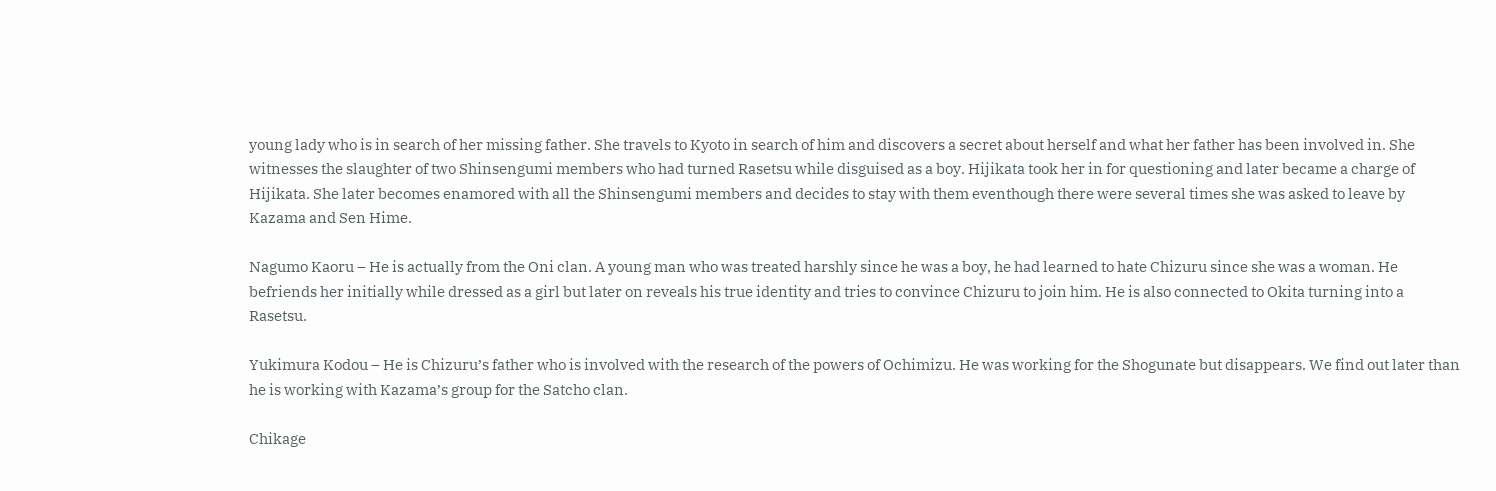young lady who is in search of her missing father. She travels to Kyoto in search of him and discovers a secret about herself and what her father has been involved in. She witnesses the slaughter of two Shinsengumi members who had turned Rasetsu while disguised as a boy. Hijikata took her in for questioning and later became a charge of Hijikata. She later becomes enamored with all the Shinsengumi members and decides to stay with them eventhough there were several times she was asked to leave by Kazama and Sen Hime.

Nagumo Kaoru – He is actually from the Oni clan. A young man who was treated harshly since he was a boy, he had learned to hate Chizuru since she was a woman. He befriends her initially while dressed as a girl but later on reveals his true identity and tries to convince Chizuru to join him. He is also connected to Okita turning into a Rasetsu.

Yukimura Kodou – He is Chizuru’s father who is involved with the research of the powers of Ochimizu. He was working for the Shogunate but disappears. We find out later than he is working with Kazama’s group for the Satcho clan.

Chikage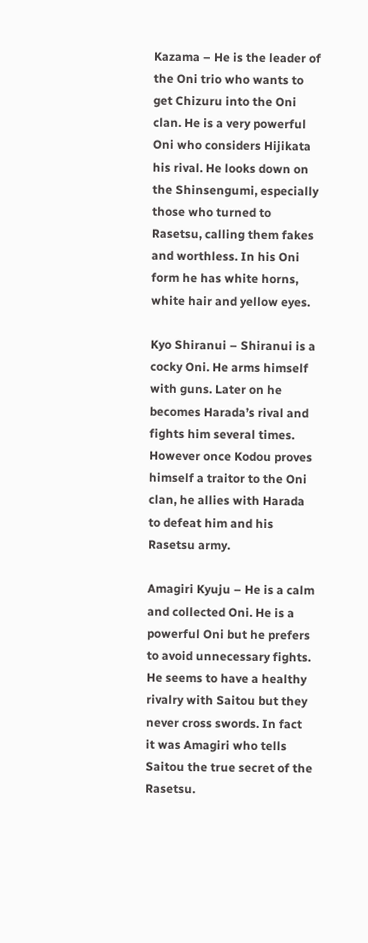Kazama – He is the leader of the Oni trio who wants to get Chizuru into the Oni clan. He is a very powerful Oni who considers Hijikata his rival. He looks down on the Shinsengumi, especially those who turned to Rasetsu, calling them fakes and worthless. In his Oni form he has white horns, white hair and yellow eyes.

Kyo Shiranui – Shiranui is a cocky Oni. He arms himself with guns. Later on he becomes Harada’s rival and fights him several times. However once Kodou proves himself a traitor to the Oni clan, he allies with Harada to defeat him and his Rasetsu army.

Amagiri Kyuju – He is a calm and collected Oni. He is a powerful Oni but he prefers to avoid unnecessary fights. He seems to have a healthy rivalry with Saitou but they never cross swords. In fact it was Amagiri who tells Saitou the true secret of the Rasetsu.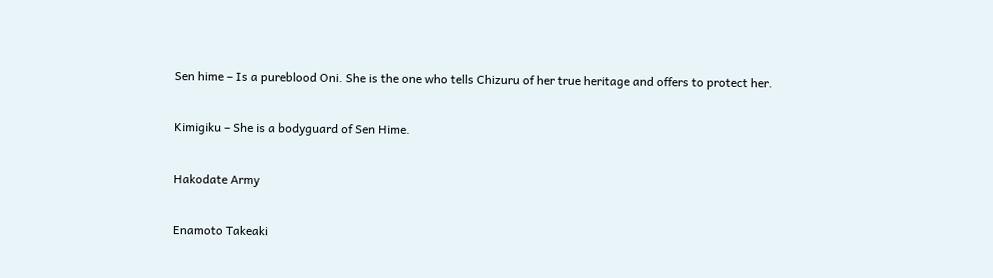Sen hime – Is a pureblood Oni. She is the one who tells Chizuru of her true heritage and offers to protect her.

Kimigiku – She is a bodyguard of Sen Hime.

Hakodate Army

Enamoto Takeaki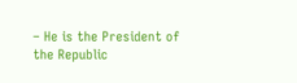– He is the President of the Republic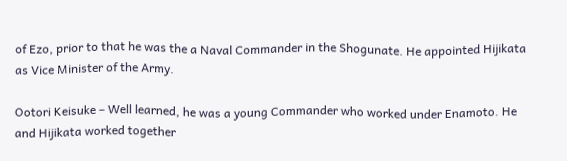of Ezo, prior to that he was the a Naval Commander in the Shogunate. He appointed Hijikata as Vice Minister of the Army.

Ootori Keisuke – Well learned, he was a young Commander who worked under Enamoto. He and Hijikata worked together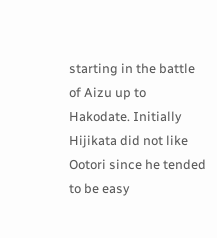starting in the battle of Aizu up to Hakodate. Initially Hijikata did not like Ootori since he tended to be easy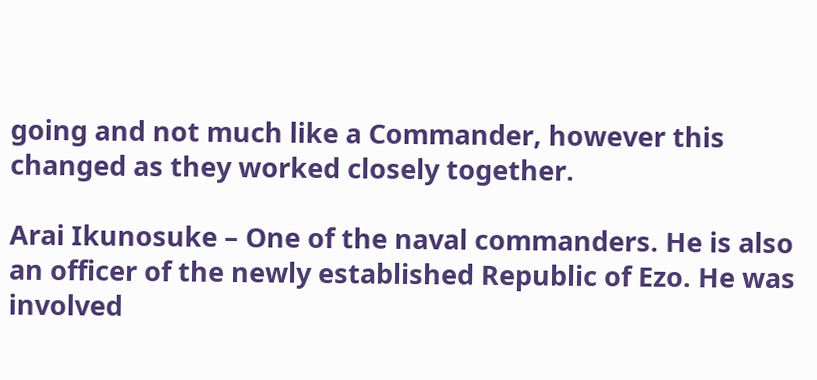going and not much like a Commander, however this changed as they worked closely together.

Arai Ikunosuke – One of the naval commanders. He is also an officer of the newly established Republic of Ezo. He was involved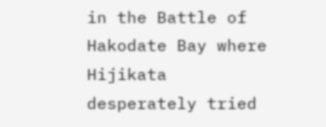in the Battle of Hakodate Bay where Hijikata desperately tried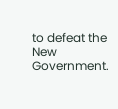to defeat the New Government.